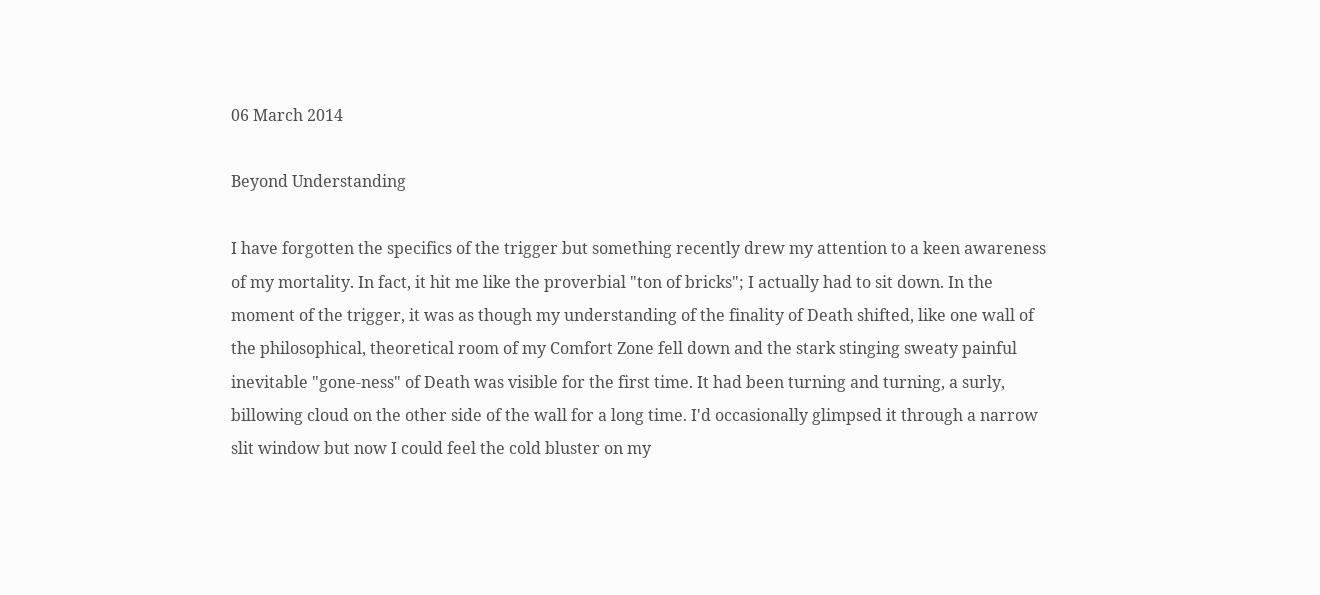06 March 2014

Beyond Understanding

I have forgotten the specifics of the trigger but something recently drew my attention to a keen awareness of my mortality. In fact, it hit me like the proverbial "ton of bricks"; I actually had to sit down. In the moment of the trigger, it was as though my understanding of the finality of Death shifted, like one wall of the philosophical, theoretical room of my Comfort Zone fell down and the stark stinging sweaty painful inevitable "gone-ness" of Death was visible for the first time. It had been turning and turning, a surly, billowing cloud on the other side of the wall for a long time. I'd occasionally glimpsed it through a narrow slit window but now I could feel the cold bluster on my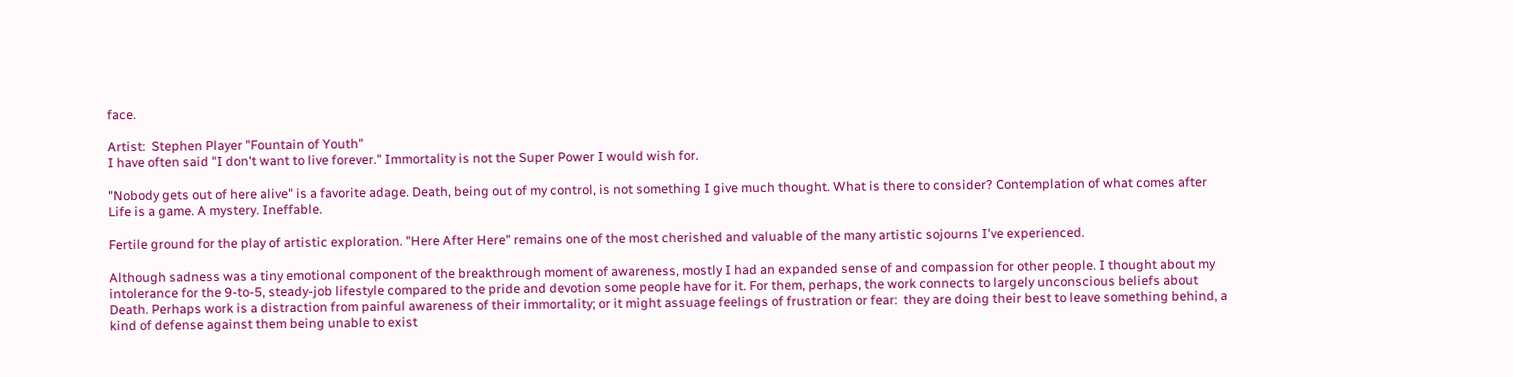face.

Artist:  Stephen Player "Fountain of Youth"
I have often said "I don't want to live forever." Immortality is not the Super Power I would wish for.

"Nobody gets out of here alive" is a favorite adage. Death, being out of my control, is not something I give much thought. What is there to consider? Contemplation of what comes after Life is a game. A mystery. Ineffable.

Fertile ground for the play of artistic exploration. "Here After Here" remains one of the most cherished and valuable of the many artistic sojourns I've experienced.

Although sadness was a tiny emotional component of the breakthrough moment of awareness, mostly I had an expanded sense of and compassion for other people. I thought about my intolerance for the 9-to-5, steady-job lifestyle compared to the pride and devotion some people have for it. For them, perhaps, the work connects to largely unconscious beliefs about Death. Perhaps work is a distraction from painful awareness of their immortality; or it might assuage feelings of frustration or fear:  they are doing their best to leave something behind, a kind of defense against them being unable to exist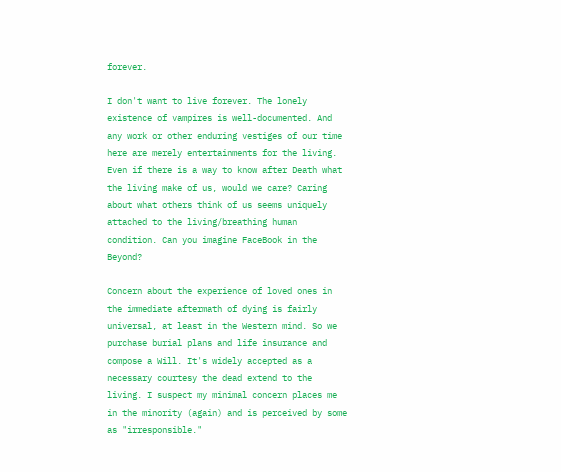forever.

I don't want to live forever. The lonely existence of vampires is well-documented. And any work or other enduring vestiges of our time here are merely entertainments for the living. Even if there is a way to know after Death what the living make of us, would we care? Caring about what others think of us seems uniquely attached to the living/breathing human condition. Can you imagine FaceBook in the Beyond?

Concern about the experience of loved ones in the immediate aftermath of dying is fairly universal, at least in the Western mind. So we purchase burial plans and life insurance and compose a Will. It's widely accepted as a necessary courtesy the dead extend to the living. I suspect my minimal concern places me in the minority (again) and is perceived by some as "irresponsible."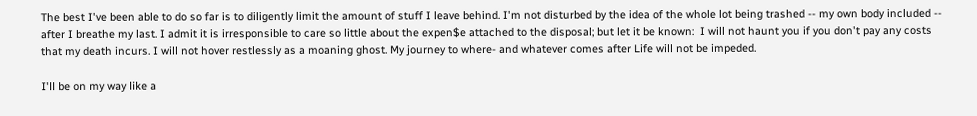The best I've been able to do so far is to diligently limit the amount of stuff I leave behind. I'm not disturbed by the idea of the whole lot being trashed -- my own body included -- after I breathe my last. I admit it is irresponsible to care so little about the expen$e attached to the disposal; but let it be known:  I will not haunt you if you don't pay any costs that my death incurs. I will not hover restlessly as a moaning ghost. My journey to where- and whatever comes after Life will not be impeded.

I'll be on my way like a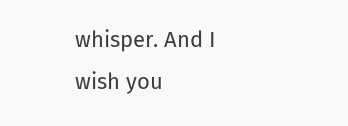whisper. And I wish you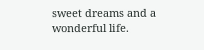sweet dreams and a wonderful life.